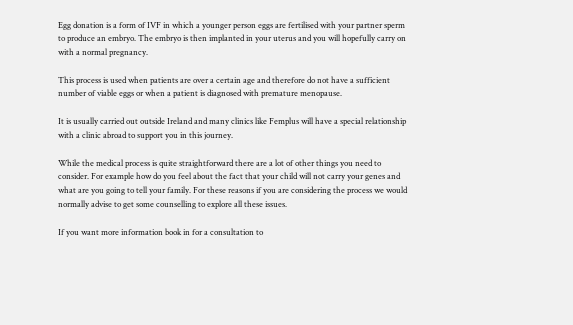Egg donation is a form of IVF in which a younger person eggs are fertilised with your partner sperm to produce an embryo. The embryo is then implanted in your uterus and you will hopefully carry on with a normal pregnancy.

This process is used when patients are over a certain age and therefore do not have a sufficient number of viable eggs or when a patient is diagnosed with premature menopause.

It is usually carried out outside Ireland and many clinics like Femplus will have a special relationship with a clinic abroad to support you in this journey.

While the medical process is quite straightforward there are a lot of other things you need to consider. For example how do you feel about the fact that your child will not carry your genes and what are you going to tell your family. For these reasons if you are considering the process we would normally advise to get some counselling to explore all these issues.

If you want more information book in for a consultation to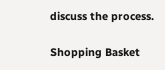discuss the process.

Shopping Basket